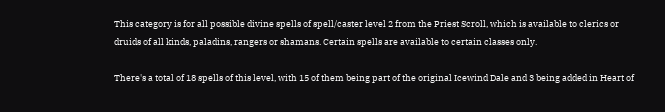This category is for all possible divine spells of spell/caster level 2 from the Priest Scroll, which is available to clerics or druids of all kinds, paladins, rangers or shamans. Certain spells are available to certain classes only.

There's a total of 18 spells of this level, with 15 of them being part of the original Icewind Dale and 3 being added in Heart of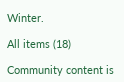Winter.

All items (18)

Community content is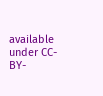available under CC-BY-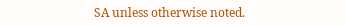SA unless otherwise noted.